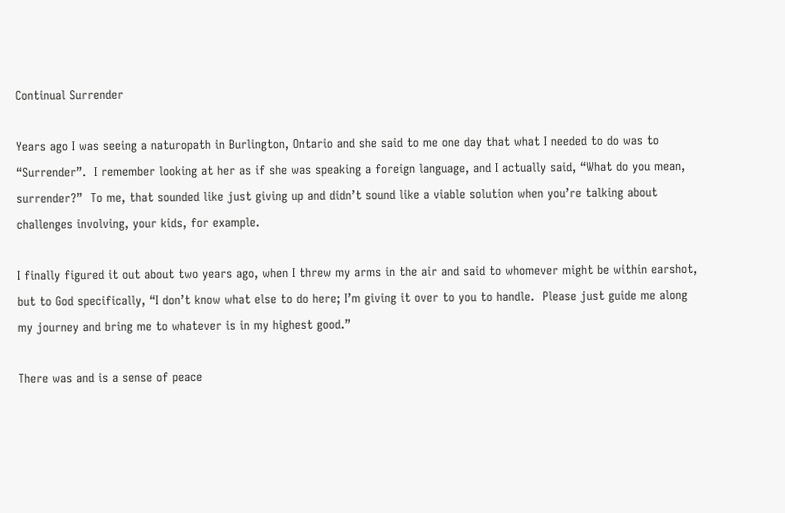Continual Surrender

Years ago I was seeing a naturopath in Burlington, Ontario and she said to me one day that what I needed to do was to “Surrender”.  I remember looking at her as if she was speaking a foreign language, and I actually said, “What do you mean, surrender?”  To me, that sounded like just giving up and didn’t sound like a viable solution when you’re talking about challenges involving, your kids, for example.

I finally figured it out about two years ago, when I threw my arms in the air and said to whomever might be within earshot, but to God specifically, “I don’t know what else to do here; I’m giving it over to you to handle.  Please just guide me along my journey and bring me to whatever is in my highest good.”

There was and is a sense of peace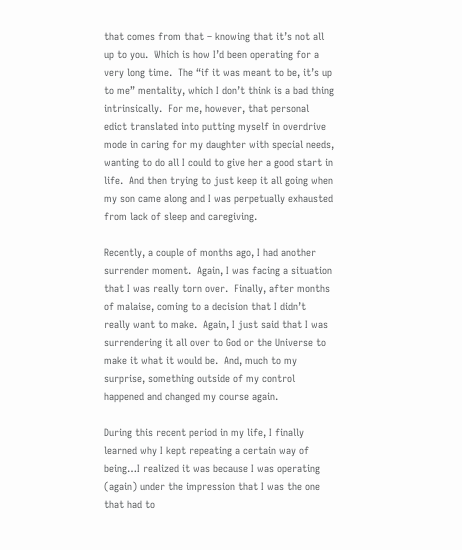that comes from that – knowing that it’s not all up to you.  Which is how I’d been operating for a very long time.  The “if it was meant to be, it’s up to me” mentality, which I don’t think is a bad thing intrinsically.  For me, however, that personal edict translated into putting myself in overdrive mode in caring for my daughter with special needs, wanting to do all I could to give her a good start in life.  And then trying to just keep it all going when my son came along and I was perpetually exhausted from lack of sleep and caregiving.

Recently, a couple of months ago, I had another surrender moment.  Again, I was facing a situation that I was really torn over.  Finally, after months of malaise, coming to a decision that I didn’t really want to make.  Again, I just said that I was surrendering it all over to God or the Universe to make it what it would be.  And, much to my surprise, something outside of my control happened and changed my course again.

During this recent period in my life, I finally learned why I kept repeating a certain way of being…I realized it was because I was operating (again) under the impression that I was the one that had to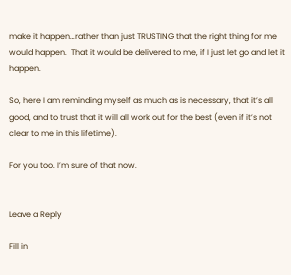make it happen…rather than just TRUSTING that the right thing for me would happen.  That it would be delivered to me, if I just let go and let it happen.

So, here I am reminding myself as much as is necessary, that it’s all good, and to trust that it will all work out for the best (even if it’s not clear to me in this lifetime).

For you too. I’m sure of that now.


Leave a Reply

Fill in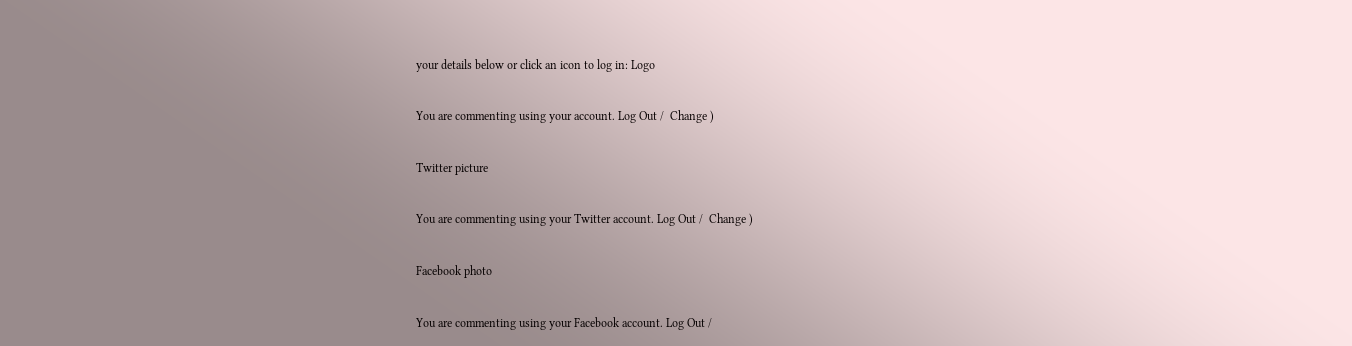your details below or click an icon to log in: Logo

You are commenting using your account. Log Out /  Change )

Twitter picture

You are commenting using your Twitter account. Log Out /  Change )

Facebook photo

You are commenting using your Facebook account. Log Out /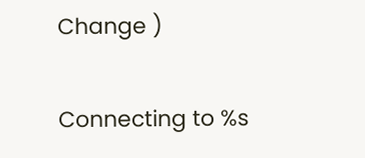Change )

Connecting to %s